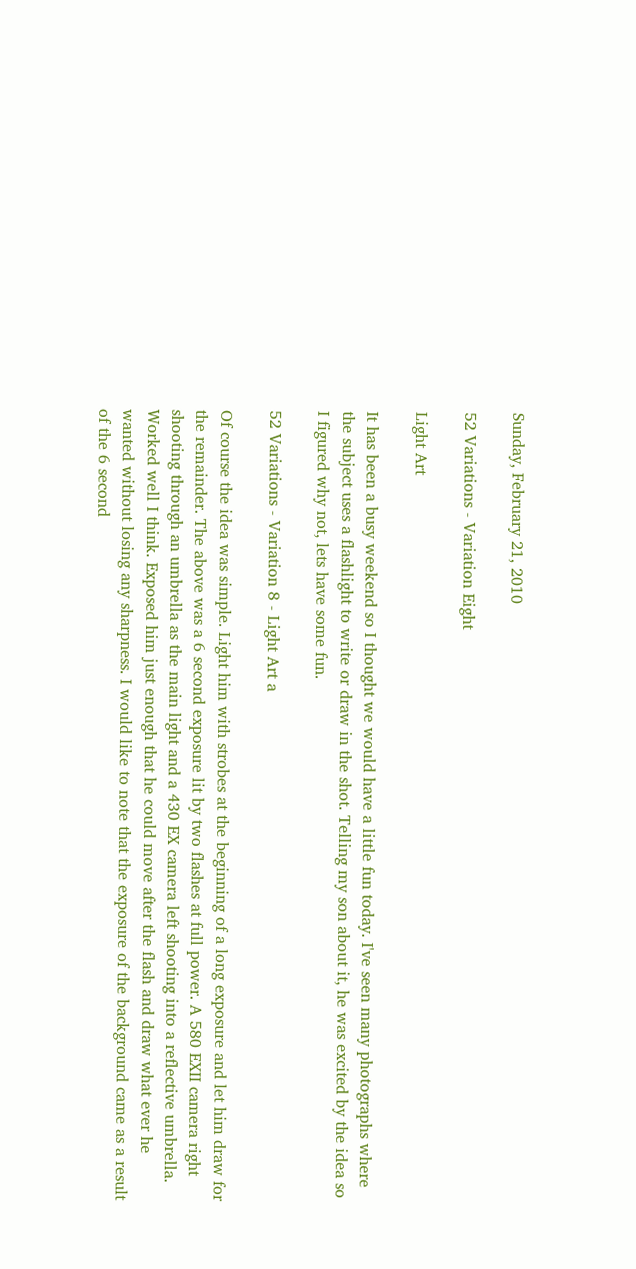Sunday, February 21, 2010

52 Variations - Variation Eight

Light Art

It has been a busy weekend so I thought we would have a little fun today. I've seen many photographs where the subject uses a flashlight to write or draw in the shot. Telling my son about it, he was excited by the idea so I figured why not, lets have some fun.

52 Variations - Variation 8 - Light Art a

Of course the idea was simple. Light him with strobes at the beginning of a long exposure and let him draw for the remainder. The above was a 6 second exposure lit by two flashes at full power. A 580 EXII camera right shooting through an umbrella as the main light and a 430 EX camera left shooting into a reflective umbrella. Worked well I think. Exposed him just enough that he could move after the flash and draw what ever he wanted without losing any sharpness. I would like to note that the exposure of the background came as a result of the 6 second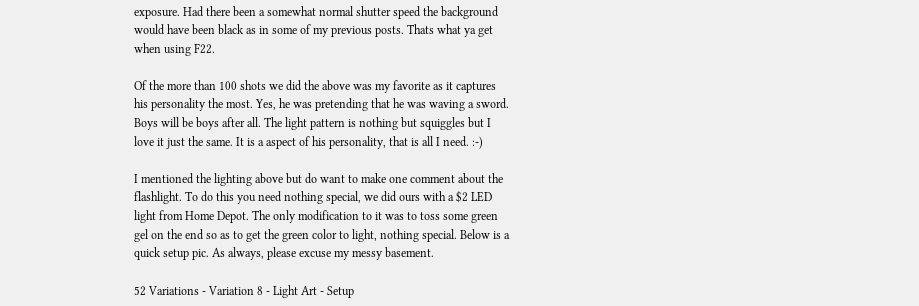exposure. Had there been a somewhat normal shutter speed the background would have been black as in some of my previous posts. Thats what ya get when using F22.

Of the more than 100 shots we did the above was my favorite as it captures his personality the most. Yes, he was pretending that he was waving a sword. Boys will be boys after all. The light pattern is nothing but squiggles but I love it just the same. It is a aspect of his personality, that is all I need. :-)

I mentioned the lighting above but do want to make one comment about the flashlight. To do this you need nothing special, we did ours with a $2 LED light from Home Depot. The only modification to it was to toss some green gel on the end so as to get the green color to light, nothing special. Below is a quick setup pic. As always, please excuse my messy basement.

52 Variations - Variation 8 - Light Art - Setup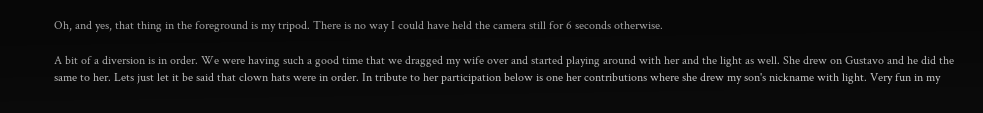Oh, and yes, that thing in the foreground is my tripod. There is no way I could have held the camera still for 6 seconds otherwise.

A bit of a diversion is in order. We were having such a good time that we dragged my wife over and started playing around with her and the light as well. She drew on Gustavo and he did the same to her. Lets just let it be said that clown hats were in order. In tribute to her participation below is one her contributions where she drew my son's nickname with light. Very fun in my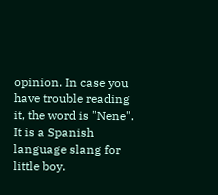opinion. In case you have trouble reading it, the word is "Nene". It is a Spanish language slang for little boy.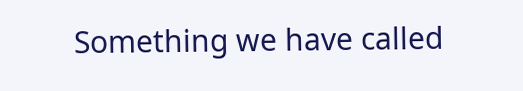Something we have called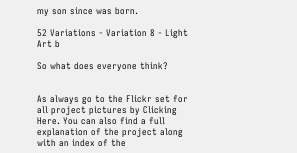my son since was born.

52 Variations - Variation 8 - Light Art b

So what does everyone think?


As always go to the Flickr set for all project pictures by Clicking Here. You can also find a full explanation of the project along with an index of the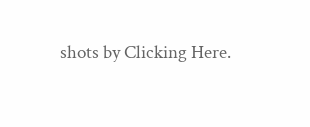shots by Clicking Here.